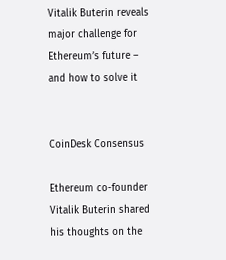Vitalik Buterin reveals major challenge for Ethereum’s future – and how to solve it


CoinDesk Consensus

Ethereum co-founder Vitalik Buterin shared his thoughts on the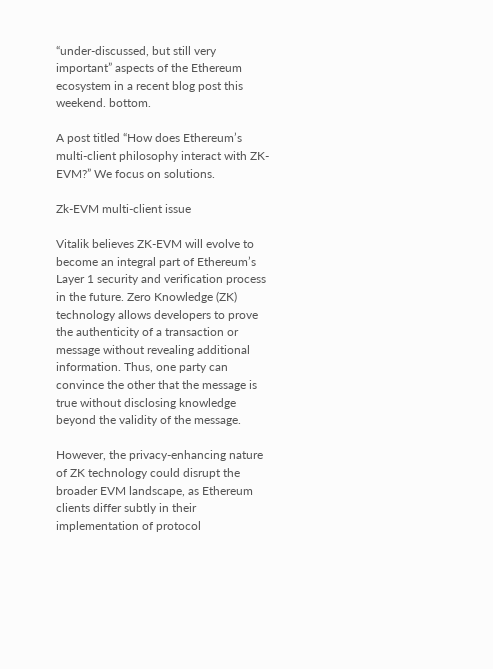“under-discussed, but still very important” aspects of the Ethereum ecosystem in a recent blog post this weekend. bottom.

A post titled “How does Ethereum’s multi-client philosophy interact with ZK-EVM?” We focus on solutions.

Zk-EVM multi-client issue

Vitalik believes ZK-EVM will evolve to become an integral part of Ethereum’s Layer 1 security and verification process in the future. Zero Knowledge (ZK) technology allows developers to prove the authenticity of a transaction or message without revealing additional information. Thus, one party can convince the other that the message is true without disclosing knowledge beyond the validity of the message.

However, the privacy-enhancing nature of ZK technology could disrupt the broader EVM landscape, as Ethereum clients differ subtly in their implementation of protocol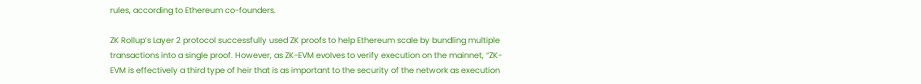rules, according to Ethereum co-founders.

ZK Rollup’s Layer 2 protocol successfully used ZK proofs to help Ethereum scale by bundling multiple transactions into a single proof. However, as ZK-EVM evolves to verify execution on the mainnet, “ZK-EVM is effectively a third type of heir that is as important to the security of the network as execution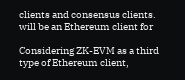clients and consensus clients. will be an Ethereum client for

Considering ZK-EVM as a third type of Ethereum client,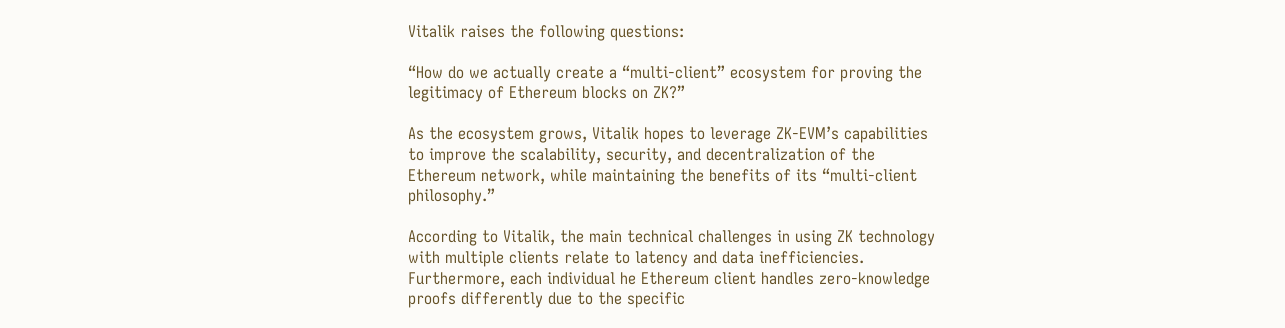Vitalik raises the following questions:

“How do we actually create a “multi-client” ecosystem for proving the legitimacy of Ethereum blocks on ZK?”

As the ecosystem grows, Vitalik hopes to leverage ZK-EVM’s capabilities to improve the scalability, security, and decentralization of the Ethereum network, while maintaining the benefits of its “multi-client philosophy.”

According to Vitalik, the main technical challenges in using ZK technology with multiple clients relate to latency and data inefficiencies. Furthermore, each individual he Ethereum client handles zero-knowledge proofs differently due to the specific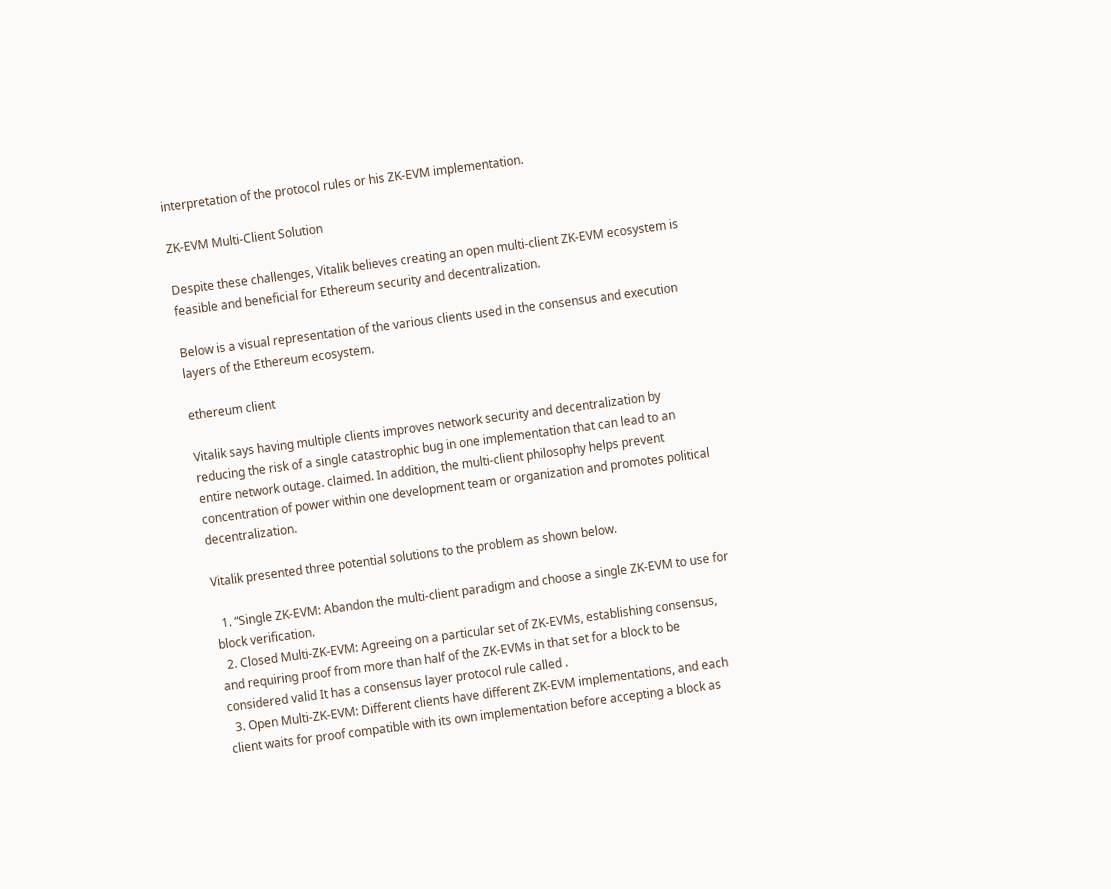interpretation of the protocol rules or his ZK-EVM implementation.

ZK-EVM Multi-Client Solution

Despite these challenges, Vitalik believes creating an open multi-client ZK-EVM ecosystem is feasible and beneficial for Ethereum security and decentralization.

Below is a visual representation of the various clients used in the consensus and execution layers of the Ethereum ecosystem.

ethereum client

Vitalik says having multiple clients improves network security and decentralization by reducing the risk of a single catastrophic bug in one implementation that can lead to an entire network outage. claimed. In addition, the multi-client philosophy helps prevent concentration of power within one development team or organization and promotes political decentralization.

Vitalik presented three potential solutions to the problem as shown below.

  1. “Single ZK-EVM: Abandon the multi-client paradigm and choose a single ZK-EVM to use for block verification.
  2. Closed Multi-ZK-EVM: Agreeing on a particular set of ZK-EVMs, establishing consensus, and requiring proof from more than half of the ZK-EVMs in that set for a block to be considered valid It has a consensus layer protocol rule called .
  3. Open Multi-ZK-EVM: Different clients have different ZK-EVM implementations, and each client waits for proof compatible with its own implementation before accepting a block as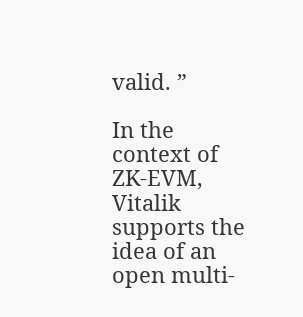valid. ”

In the context of ZK-EVM, Vitalik supports the idea of an open multi-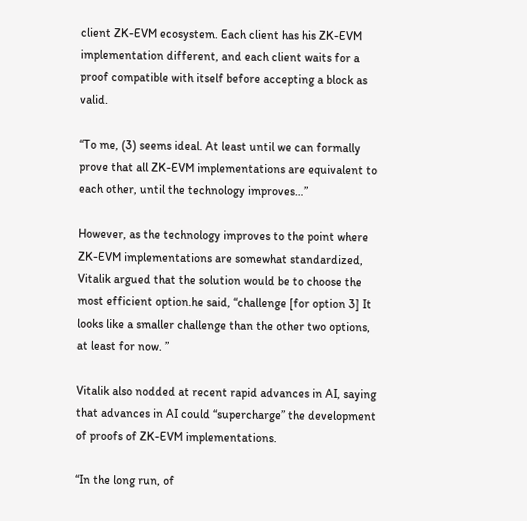client ZK-EVM ecosystem. Each client has his ZK-EVM implementation different, and each client waits for a proof compatible with itself before accepting a block as valid.

“To me, (3) seems ideal. At least until we can formally prove that all ZK-EVM implementations are equivalent to each other, until the technology improves…”

However, as the technology improves to the point where ZK-EVM implementations are somewhat standardized, Vitalik argued that the solution would be to choose the most efficient option.he said, “challenge [for option 3] It looks like a smaller challenge than the other two options, at least for now. ”

Vitalik also nodded at recent rapid advances in AI, saying that advances in AI could “supercharge” the development of proofs of ZK-EVM implementations.

“In the long run, of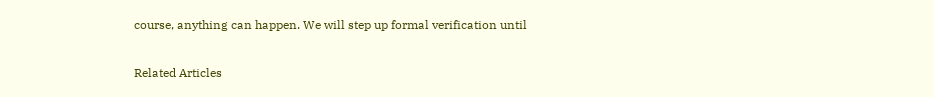course, anything can happen. We will step up formal verification until

Related Articles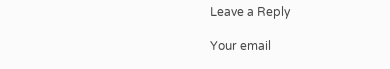Leave a Reply

Your email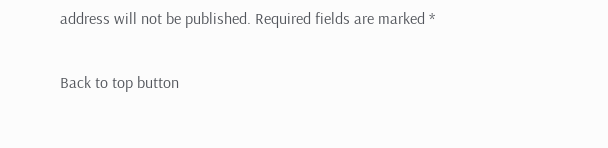address will not be published. Required fields are marked *

Back to top button